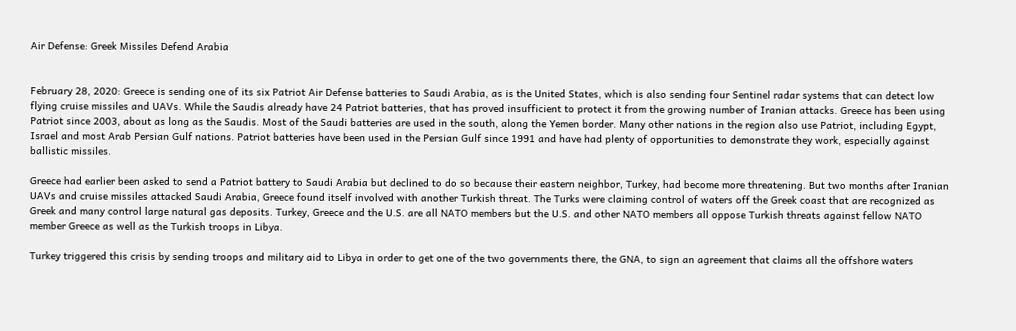Air Defense: Greek Missiles Defend Arabia


February 28, 2020: Greece is sending one of its six Patriot Air Defense batteries to Saudi Arabia, as is the United States, which is also sending four Sentinel radar systems that can detect low flying cruise missiles and UAVs. While the Saudis already have 24 Patriot batteries, that has proved insufficient to protect it from the growing number of Iranian attacks. Greece has been using Patriot since 2003, about as long as the Saudis. Most of the Saudi batteries are used in the south, along the Yemen border. Many other nations in the region also use Patriot, including Egypt, Israel and most Arab Persian Gulf nations. Patriot batteries have been used in the Persian Gulf since 1991 and have had plenty of opportunities to demonstrate they work, especially against ballistic missiles.

Greece had earlier been asked to send a Patriot battery to Saudi Arabia but declined to do so because their eastern neighbor, Turkey, had become more threatening. But two months after Iranian UAVs and cruise missiles attacked Saudi Arabia, Greece found itself involved with another Turkish threat. The Turks were claiming control of waters off the Greek coast that are recognized as Greek and many control large natural gas deposits. Turkey, Greece and the U.S. are all NATO members but the U.S. and other NATO members all oppose Turkish threats against fellow NATO member Greece as well as the Turkish troops in Libya.

Turkey triggered this crisis by sending troops and military aid to Libya in order to get one of the two governments there, the GNA, to sign an agreement that claims all the offshore waters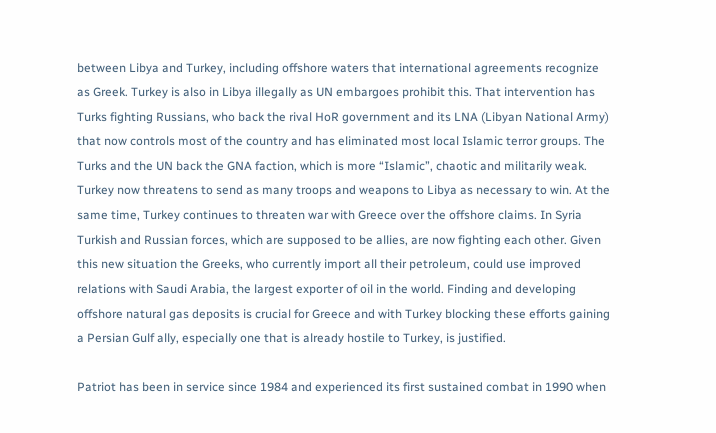between Libya and Turkey, including offshore waters that international agreements recognize as Greek. Turkey is also in Libya illegally as UN embargoes prohibit this. That intervention has Turks fighting Russians, who back the rival HoR government and its LNA (Libyan National Army) that now controls most of the country and has eliminated most local Islamic terror groups. The Turks and the UN back the GNA faction, which is more “Islamic”, chaotic and militarily weak. Turkey now threatens to send as many troops and weapons to Libya as necessary to win. At the same time, Turkey continues to threaten war with Greece over the offshore claims. In Syria Turkish and Russian forces, which are supposed to be allies, are now fighting each other. Given this new situation the Greeks, who currently import all their petroleum, could use improved relations with Saudi Arabia, the largest exporter of oil in the world. Finding and developing offshore natural gas deposits is crucial for Greece and with Turkey blocking these efforts gaining a Persian Gulf ally, especially one that is already hostile to Turkey, is justified.

Patriot has been in service since 1984 and experienced its first sustained combat in 1990 when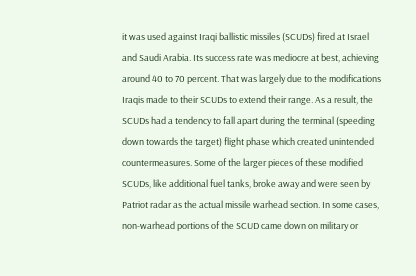it was used against Iraqi ballistic missiles (SCUDs) fired at Israel and Saudi Arabia. Its success rate was mediocre at best, achieving around 40 to 70 percent. That was largely due to the modifications Iraqis made to their SCUDs to extend their range. As a result, the SCUDs had a tendency to fall apart during the terminal (speeding down towards the target) flight phase which created unintended countermeasures. Some of the larger pieces of these modified SCUDs, like additional fuel tanks, broke away and were seen by Patriot radar as the actual missile warhead section. In some cases, non-warhead portions of the SCUD came down on military or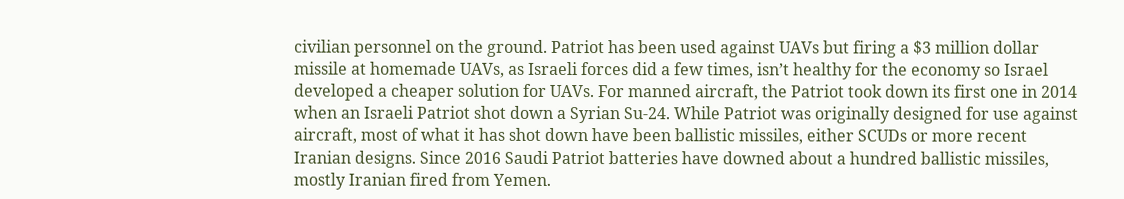civilian personnel on the ground. Patriot has been used against UAVs but firing a $3 million dollar missile at homemade UAVs, as Israeli forces did a few times, isn’t healthy for the economy so Israel developed a cheaper solution for UAVs. For manned aircraft, the Patriot took down its first one in 2014 when an Israeli Patriot shot down a Syrian Su-24. While Patriot was originally designed for use against aircraft, most of what it has shot down have been ballistic missiles, either SCUDs or more recent Iranian designs. Since 2016 Saudi Patriot batteries have downed about a hundred ballistic missiles, mostly Iranian fired from Yemen.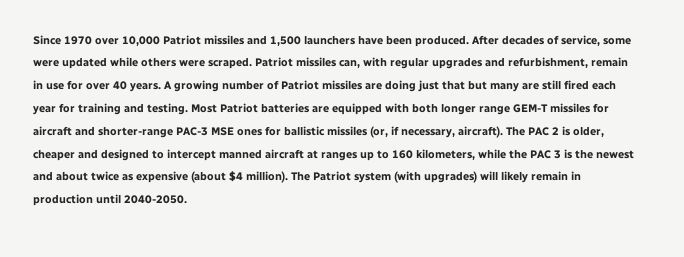Since 1970 over 10,000 Patriot missiles and 1,500 launchers have been produced. After decades of service, some were updated while others were scraped. Patriot missiles can, with regular upgrades and refurbishment, remain in use for over 40 years. A growing number of Patriot missiles are doing just that but many are still fired each year for training and testing. Most Patriot batteries are equipped with both longer range GEM-T missiles for aircraft and shorter-range PAC-3 MSE ones for ballistic missiles (or, if necessary, aircraft). The PAC 2 is older, cheaper and designed to intercept manned aircraft at ranges up to 160 kilometers, while the PAC 3 is the newest and about twice as expensive (about $4 million). The Patriot system (with upgrades) will likely remain in production until 2040-2050.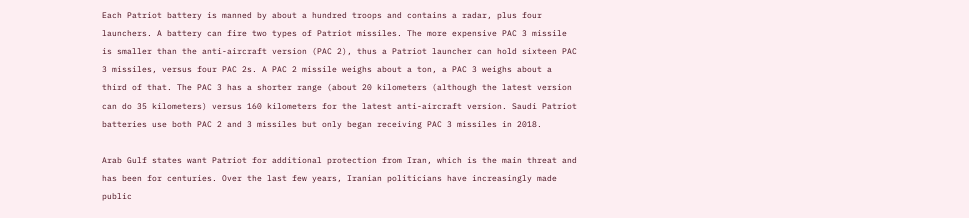Each Patriot battery is manned by about a hundred troops and contains a radar, plus four launchers. A battery can fire two types of Patriot missiles. The more expensive PAC 3 missile is smaller than the anti-aircraft version (PAC 2), thus a Patriot launcher can hold sixteen PAC 3 missiles, versus four PAC 2s. A PAC 2 missile weighs about a ton, a PAC 3 weighs about a third of that. The PAC 3 has a shorter range (about 20 kilometers (although the latest version can do 35 kilometers) versus 160 kilometers for the latest anti-aircraft version. Saudi Patriot batteries use both PAC 2 and 3 missiles but only began receiving PAC 3 missiles in 2018.

Arab Gulf states want Patriot for additional protection from Iran, which is the main threat and has been for centuries. Over the last few years, Iranian politicians have increasingly made public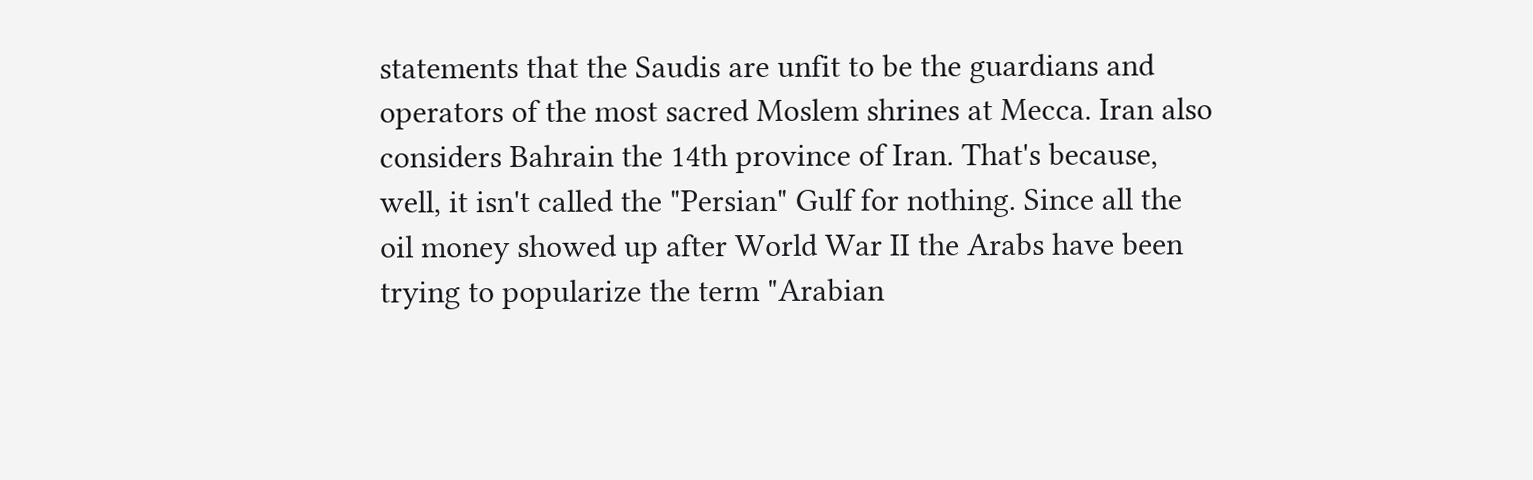statements that the Saudis are unfit to be the guardians and operators of the most sacred Moslem shrines at Mecca. Iran also considers Bahrain the 14th province of Iran. That's because, well, it isn't called the "Persian" Gulf for nothing. Since all the oil money showed up after World War II the Arabs have been trying to popularize the term "Arabian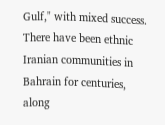Gulf," with mixed success. There have been ethnic Iranian communities in Bahrain for centuries, along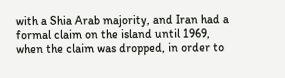with a Shia Arab majority, and Iran had a formal claim on the island until 1969, when the claim was dropped, in order to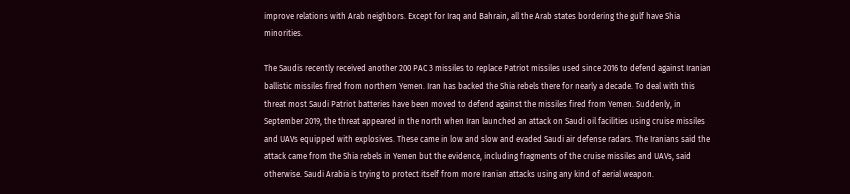improve relations with Arab neighbors. Except for Iraq and Bahrain, all the Arab states bordering the gulf have Shia minorities.

The Saudis recently received another 200 PAC 3 missiles to replace Patriot missiles used since 2016 to defend against Iranian ballistic missiles fired from northern Yemen. Iran has backed the Shia rebels there for nearly a decade. To deal with this threat most Saudi Patriot batteries have been moved to defend against the missiles fired from Yemen. Suddenly, in September 2019, the threat appeared in the north when Iran launched an attack on Saudi oil facilities using cruise missiles and UAVs equipped with explosives. These came in low and slow and evaded Saudi air defense radars. The Iranians said the attack came from the Shia rebels in Yemen but the evidence, including fragments of the cruise missiles and UAVs, said otherwise. Saudi Arabia is trying to protect itself from more Iranian attacks using any kind of aerial weapon.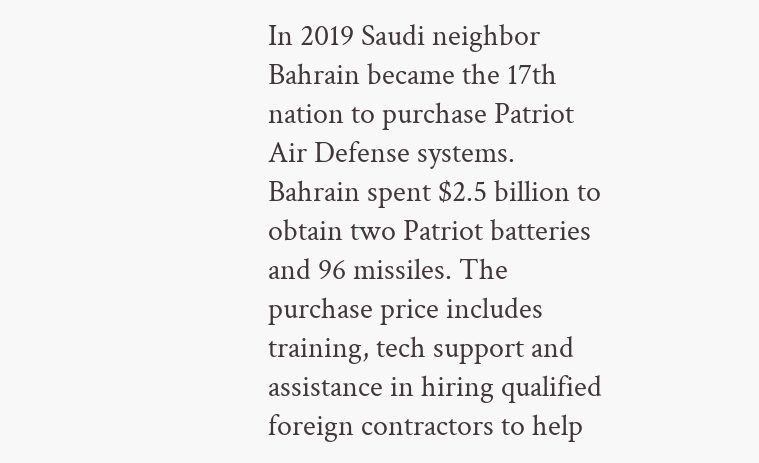In 2019 Saudi neighbor Bahrain became the 17th nation to purchase Patriot Air Defense systems. Bahrain spent $2.5 billion to obtain two Patriot batteries and 96 missiles. The purchase price includes training, tech support and assistance in hiring qualified foreign contractors to help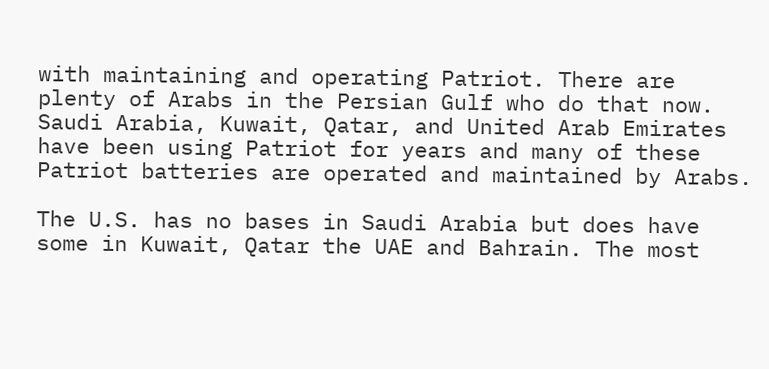with maintaining and operating Patriot. There are plenty of Arabs in the Persian Gulf who do that now. Saudi Arabia, Kuwait, Qatar, and United Arab Emirates have been using Patriot for years and many of these Patriot batteries are operated and maintained by Arabs.

The U.S. has no bases in Saudi Arabia but does have some in Kuwait, Qatar the UAE and Bahrain. The most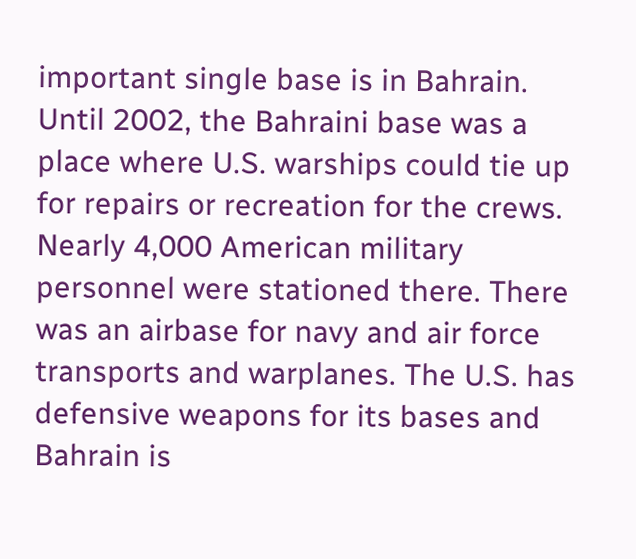important single base is in Bahrain. Until 2002, the Bahraini base was a place where U.S. warships could tie up for repairs or recreation for the crews. Nearly 4,000 American military personnel were stationed there. There was an airbase for navy and air force transports and warplanes. The U.S. has defensive weapons for its bases and Bahrain is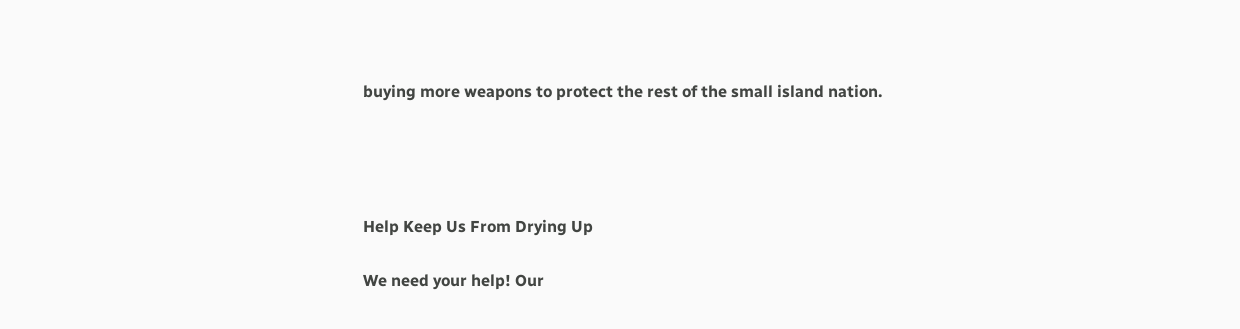buying more weapons to protect the rest of the small island nation.




Help Keep Us From Drying Up

We need your help! Our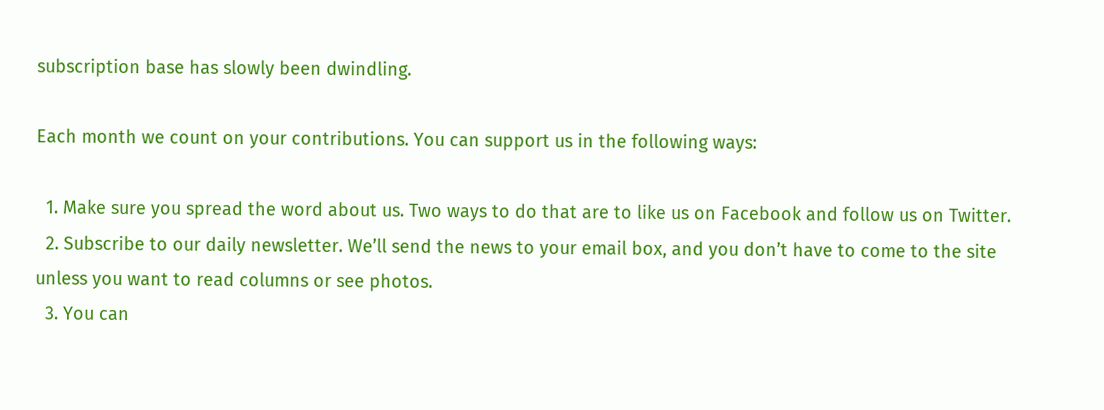subscription base has slowly been dwindling.

Each month we count on your contributions. You can support us in the following ways:

  1. Make sure you spread the word about us. Two ways to do that are to like us on Facebook and follow us on Twitter.
  2. Subscribe to our daily newsletter. We’ll send the news to your email box, and you don’t have to come to the site unless you want to read columns or see photos.
  3. You can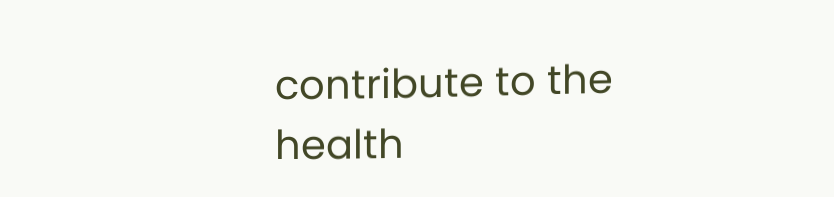contribute to the health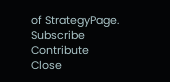of StrategyPage.
Subscribe   Contribute   Close